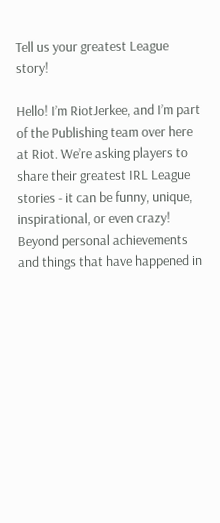Tell us your greatest League story!

Hello! I’m RiotJerkee, and I’m part of the Publishing team over here at Riot. We’re asking players to share their greatest IRL League stories - it can be funny, unique, inspirational, or even crazy! Beyond personal achievements and things that have happened in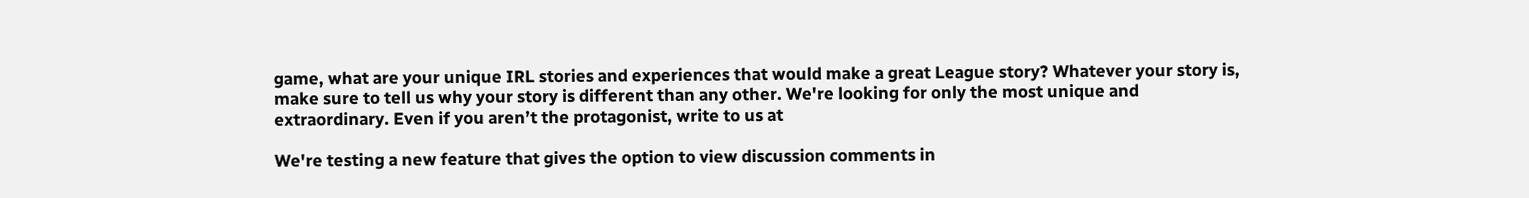game, what are your unique IRL stories and experiences that would make a great League story? Whatever your story is, make sure to tell us why your story is different than any other. We're looking for only the most unique and extraordinary. Even if you aren’t the protagonist, write to us at

We're testing a new feature that gives the option to view discussion comments in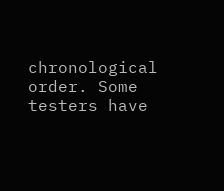chronological order. Some testers have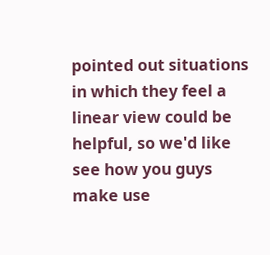pointed out situations in which they feel a linear view could be helpful, so we'd like see how you guys make use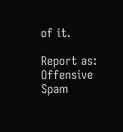of it.

Report as:
Offensive Spam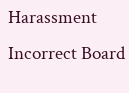Harassment Incorrect Board